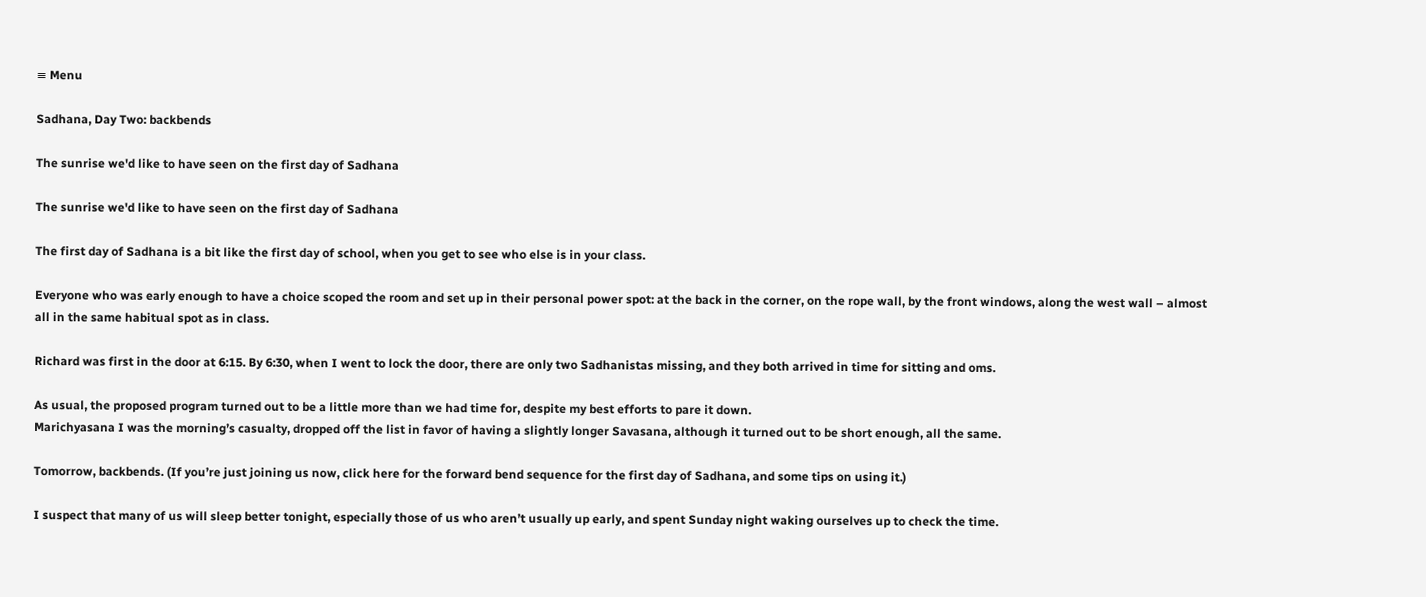≡ Menu

Sadhana, Day Two: backbends

The sunrise we'd like to have seen on the first day of Sadhana

The sunrise we'd like to have seen on the first day of Sadhana

The first day of Sadhana is a bit like the first day of school, when you get to see who else is in your class.

Everyone who was early enough to have a choice scoped the room and set up in their personal power spot: at the back in the corner, on the rope wall, by the front windows, along the west wall – almost all in the same habitual spot as in class.

Richard was first in the door at 6:15. By 6:30, when I went to lock the door, there are only two Sadhanistas missing, and they both arrived in time for sitting and oms.

As usual, the proposed program turned out to be a little more than we had time for, despite my best efforts to pare it down.
Marichyasana I was the morning’s casualty, dropped off the list in favor of having a slightly longer Savasana, although it turned out to be short enough, all the same.

Tomorrow, backbends. (If you’re just joining us now, click here for the forward bend sequence for the first day of Sadhana, and some tips on using it.)

I suspect that many of us will sleep better tonight, especially those of us who aren’t usually up early, and spent Sunday night waking ourselves up to check the time.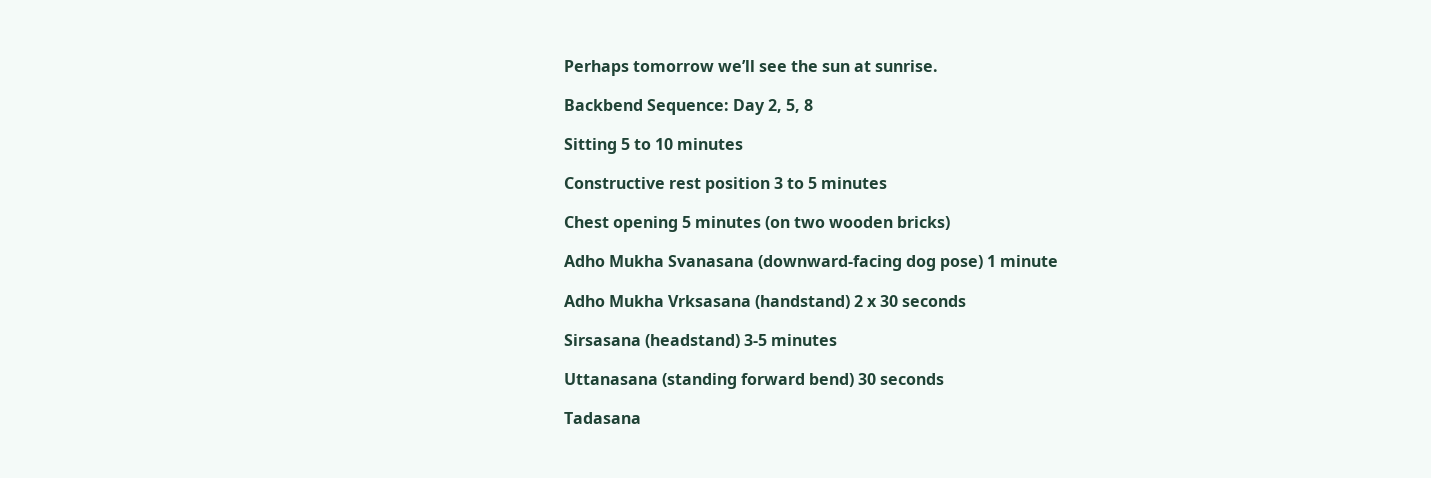Perhaps tomorrow we’ll see the sun at sunrise.

Backbend Sequence: Day 2, 5, 8

Sitting 5 to 10 minutes

Constructive rest position 3 to 5 minutes

Chest opening 5 minutes (on two wooden bricks)

Adho Mukha Svanasana (downward-facing dog pose) 1 minute

Adho Mukha Vrksasana (handstand) 2 x 30 seconds

Sirsasana (headstand) 3-5 minutes

Uttanasana (standing forward bend) 30 seconds

Tadasana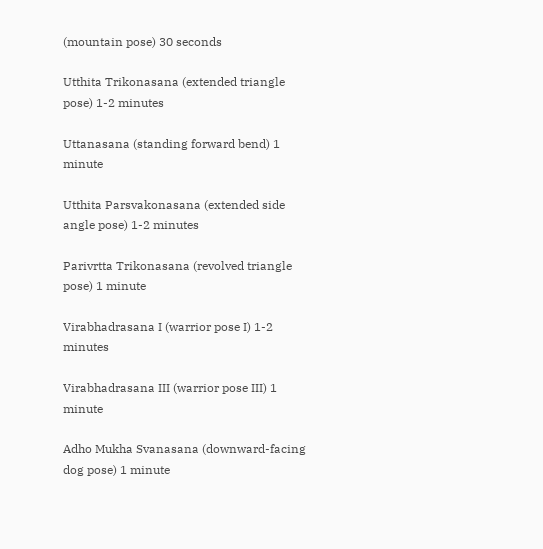(mountain pose) 30 seconds

Utthita Trikonasana (extended triangle pose) 1-2 minutes

Uttanasana (standing forward bend) 1 minute

Utthita Parsvakonasana (extended side angle pose) 1-2 minutes

Parivrtta Trikonasana (revolved triangle pose) 1 minute

Virabhadrasana I (warrior pose I) 1-2 minutes

Virabhadrasana III (warrior pose III) 1 minute

Adho Mukha Svanasana (downward-facing dog pose) 1 minute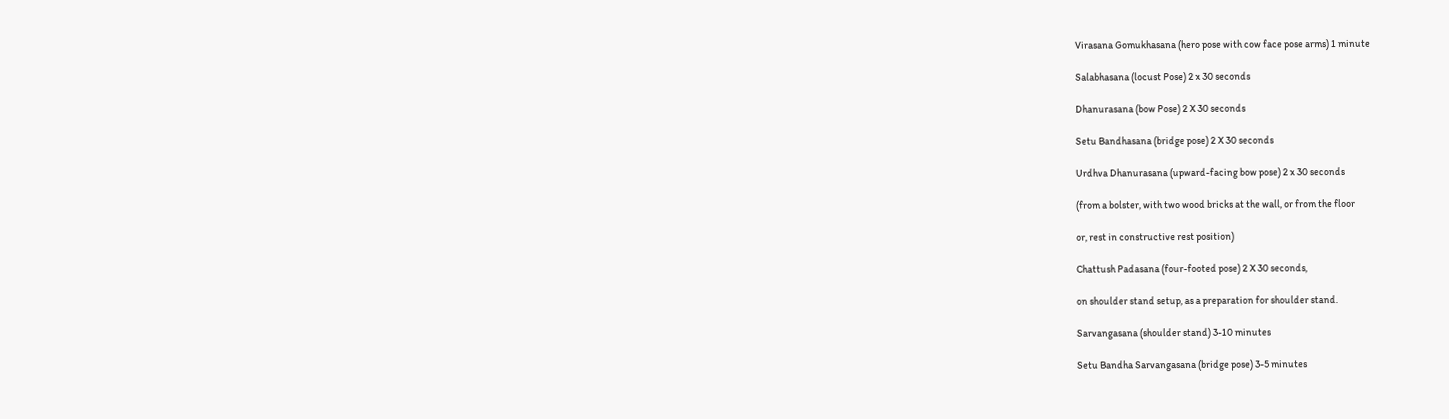Virasana Gomukhasana (hero pose with cow face pose arms) 1 minute

Salabhasana (locust Pose) 2 x 30 seconds

Dhanurasana (bow Pose) 2 X 30 seconds

Setu Bandhasana (bridge pose) 2 X 30 seconds

Urdhva Dhanurasana (upward-facing bow pose) 2 x 30 seconds

(from a bolster, with two wood bricks at the wall, or from the floor

or, rest in constructive rest position)

Chattush Padasana (four-footed pose) 2 X 30 seconds,

on shoulder stand setup, as a preparation for shoulder stand.

Sarvangasana (shoulder stand) 3-10 minutes

Setu Bandha Sarvangasana (bridge pose) 3-5 minutes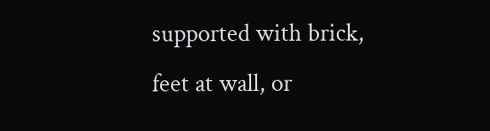supported with brick, feet at wall, or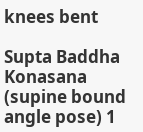knees bent

Supta Baddha Konasana (supine bound angle pose) 1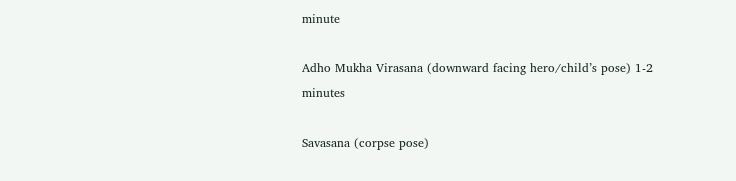minute

Adho Mukha Virasana (downward facing hero/child’s pose) 1-2 minutes

Savasana (corpse pose)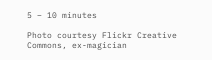5 – 10 minutes

Photo courtesy Flickr Creative Commons, ex-magician